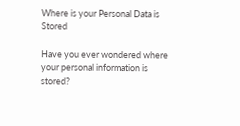Where is your Personal Data is Stored

Have you ever wondered where your personal information is stored?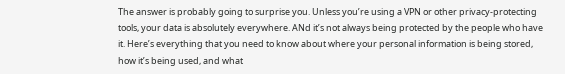The answer is probably going to surprise you. Unless you’re using a VPN or other privacy-protecting tools, your data is absolutely everywhere. ANd it’s not always being protected by the people who have it. Here’s everything that you need to know about where your personal information is being stored, how it’s being used, and what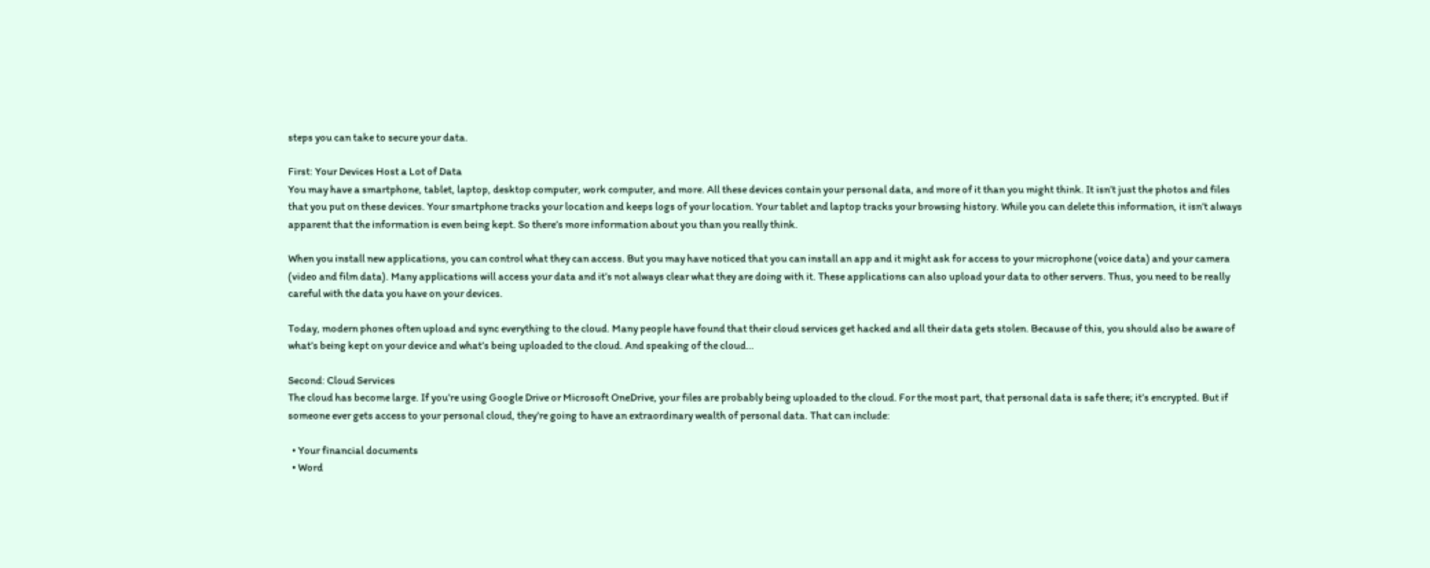steps you can take to secure your data.

First: Your Devices Host a Lot of Data
You may have a smartphone, tablet, laptop, desktop computer, work computer, and more. All these devices contain your personal data, and more of it than you might think. It isn’t just the photos and files that you put on these devices. Your smartphone tracks your location and keeps logs of your location. Your tablet and laptop tracks your browsing history. While you can delete this information, it isn’t always apparent that the information is even being kept. So there’s more information about you than you really think.

When you install new applications, you can control what they can access. But you may have noticed that you can install an app and it might ask for access to your microphone (voice data) and your camera (video and film data). Many applications will access your data and it’s not always clear what they are doing with it. These applications can also upload your data to other servers. Thus, you need to be really careful with the data you have on your devices.

Today, modern phones often upload and sync everything to the cloud. Many people have found that their cloud services get hacked and all their data gets stolen. Because of this, you should also be aware of what’s being kept on your device and what’s being uploaded to the cloud. And speaking of the cloud…

Second: Cloud Services
The cloud has become large. If you’re using Google Drive or Microsoft OneDrive, your files are probably being uploaded to the cloud. For the most part, that personal data is safe there; it’s encrypted. But if someone ever gets access to your personal cloud, they’re going to have an extraordinary wealth of personal data. That can include:

  • Your financial documents
  • Word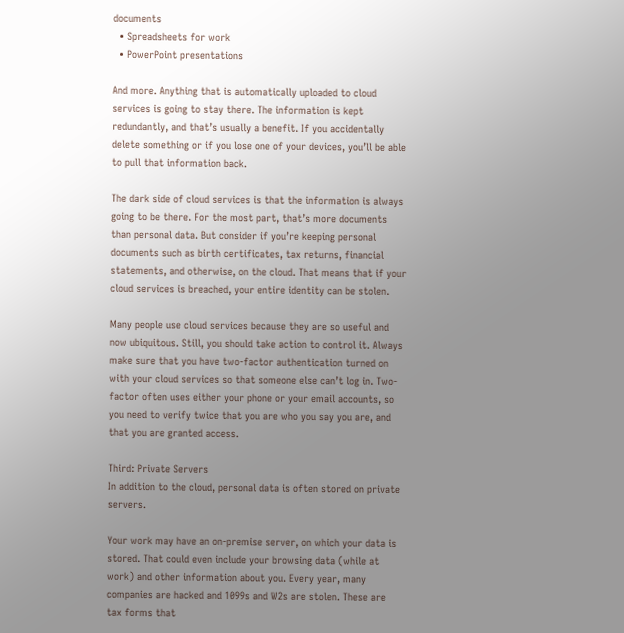documents
  • Spreadsheets for work
  • PowerPoint presentations

And more. Anything that is automatically uploaded to cloud services is going to stay there. The information is kept redundantly, and that’s usually a benefit. If you accidentally delete something or if you lose one of your devices, you’ll be able to pull that information back.

The dark side of cloud services is that the information is always going to be there. For the most part, that’s more documents than personal data. But consider if you’re keeping personal documents such as birth certificates, tax returns, financial statements, and otherwise, on the cloud. That means that if your cloud services is breached, your entire identity can be stolen.

Many people use cloud services because they are so useful and now ubiquitous. Still, you should take action to control it. Always make sure that you have two-factor authentication turned on with your cloud services so that someone else can’t log in. Two-factor often uses either your phone or your email accounts, so you need to verify twice that you are who you say you are, and that you are granted access.

Third: Private Servers
In addition to the cloud, personal data is often stored on private servers.

Your work may have an on-premise server, on which your data is stored. That could even include your browsing data (while at work) and other information about you. Every year, many companies are hacked and 1099s and W2s are stolen. These are tax forms that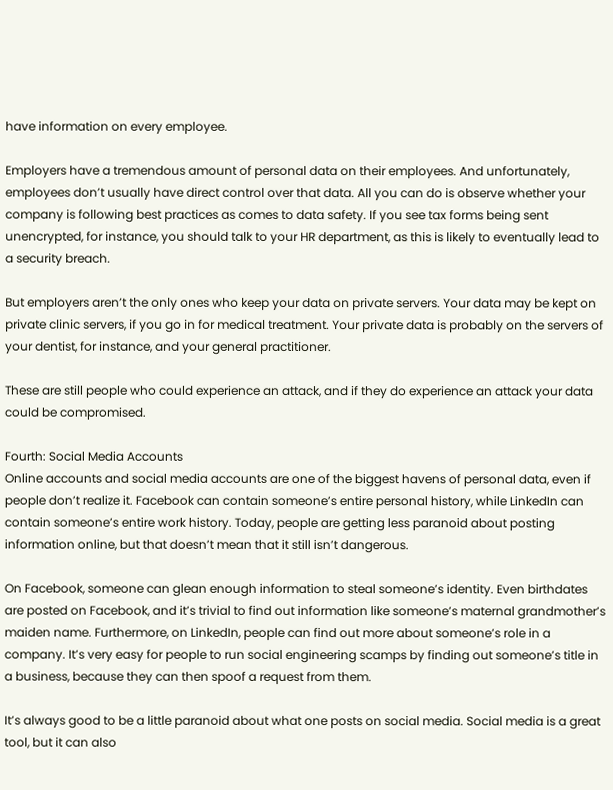have information on every employee.

Employers have a tremendous amount of personal data on their employees. And unfortunately, employees don’t usually have direct control over that data. All you can do is observe whether your company is following best practices as comes to data safety. If you see tax forms being sent unencrypted, for instance, you should talk to your HR department, as this is likely to eventually lead to a security breach.

But employers aren’t the only ones who keep your data on private servers. Your data may be kept on private clinic servers, if you go in for medical treatment. Your private data is probably on the servers of your dentist, for instance, and your general practitioner.

These are still people who could experience an attack, and if they do experience an attack your data could be compromised.

Fourth: Social Media Accounts
Online accounts and social media accounts are one of the biggest havens of personal data, even if people don’t realize it. Facebook can contain someone’s entire personal history, while LinkedIn can contain someone’s entire work history. Today, people are getting less paranoid about posting information online, but that doesn’t mean that it still isn’t dangerous.

On Facebook, someone can glean enough information to steal someone’s identity. Even birthdates are posted on Facebook, and it’s trivial to find out information like someone’s maternal grandmother’s maiden name. Furthermore, on LinkedIn, people can find out more about someone’s role in a company. It’s very easy for people to run social engineering scamps by finding out someone’s title in a business, because they can then spoof a request from them.

It’s always good to be a little paranoid about what one posts on social media. Social media is a great tool, but it can also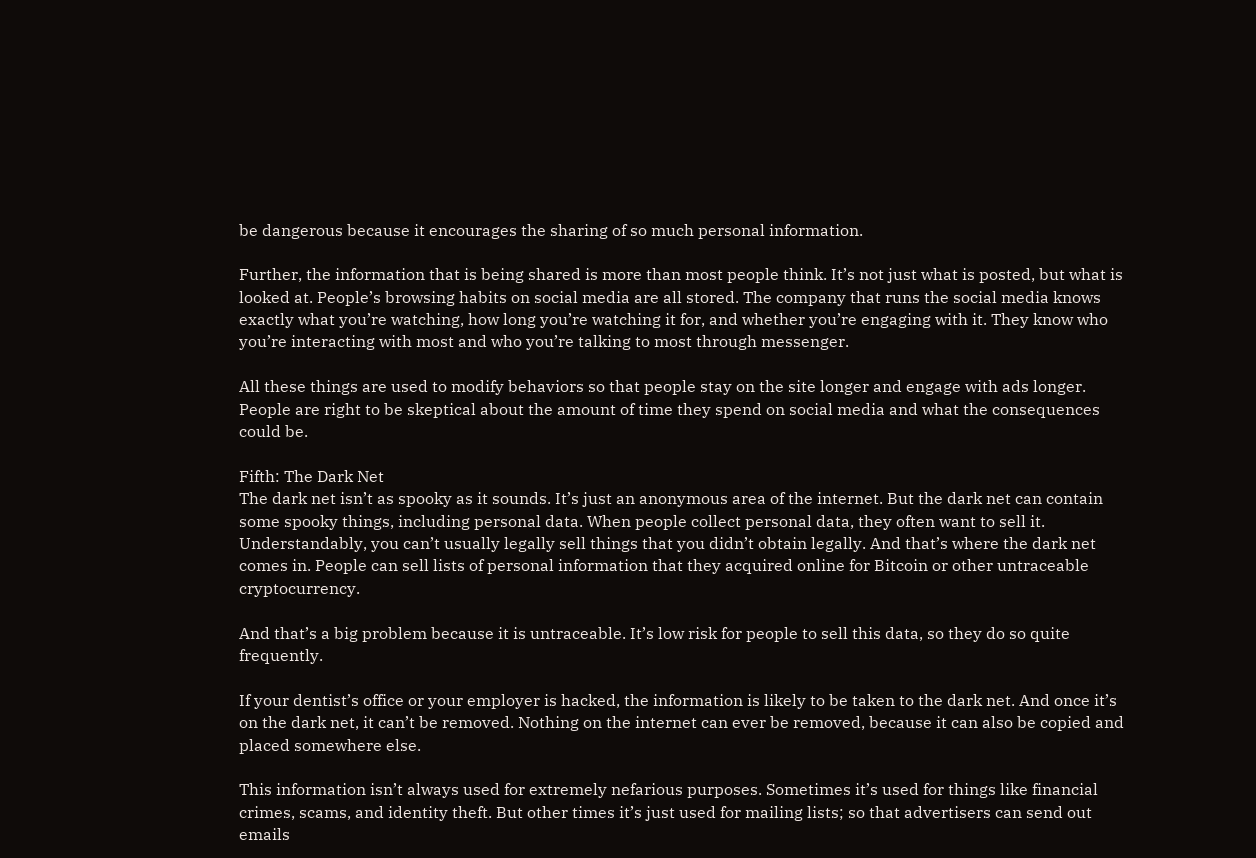be dangerous because it encourages the sharing of so much personal information.

Further, the information that is being shared is more than most people think. It’s not just what is posted, but what is looked at. People’s browsing habits on social media are all stored. The company that runs the social media knows exactly what you’re watching, how long you’re watching it for, and whether you’re engaging with it. They know who you’re interacting with most and who you’re talking to most through messenger.

All these things are used to modify behaviors so that people stay on the site longer and engage with ads longer. People are right to be skeptical about the amount of time they spend on social media and what the consequences could be.

Fifth: The Dark Net
The dark net isn’t as spooky as it sounds. It’s just an anonymous area of the internet. But the dark net can contain some spooky things, including personal data. When people collect personal data, they often want to sell it. Understandably, you can’t usually legally sell things that you didn’t obtain legally. And that’s where the dark net comes in. People can sell lists of personal information that they acquired online for Bitcoin or other untraceable cryptocurrency.

And that’s a big problem because it is untraceable. It’s low risk for people to sell this data, so they do so quite frequently.

If your dentist’s office or your employer is hacked, the information is likely to be taken to the dark net. And once it’s on the dark net, it can’t be removed. Nothing on the internet can ever be removed, because it can also be copied and placed somewhere else.

This information isn’t always used for extremely nefarious purposes. Sometimes it’s used for things like financial crimes, scams, and identity theft. But other times it’s just used for mailing lists; so that advertisers can send out emails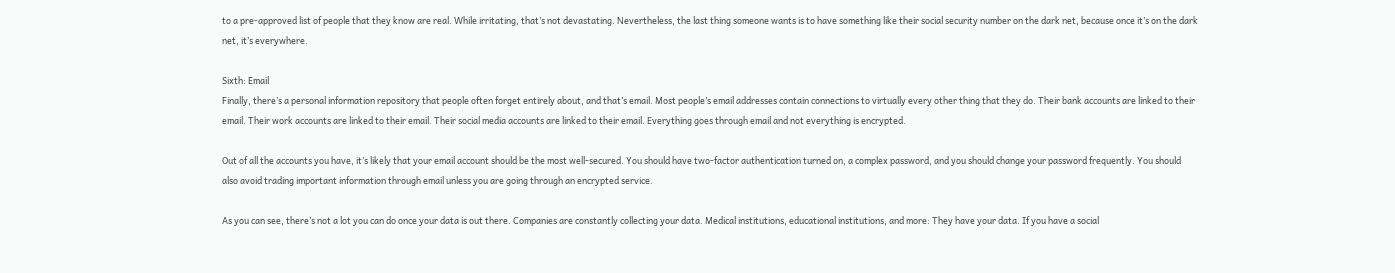to a pre-approved list of people that they know are real. While irritating, that’s not devastating. Nevertheless, the last thing someone wants is to have something like their social security number on the dark net, because once it’s on the dark net, it’s everywhere.

Sixth: Email
Finally, there’s a personal information repository that people often forget entirely about, and that’s email. Most people’s email addresses contain connections to virtually every other thing that they do. Their bank accounts are linked to their email. Their work accounts are linked to their email. Their social media accounts are linked to their email. Everything goes through email and not everything is encrypted.

Out of all the accounts you have, it’s likely that your email account should be the most well-secured. You should have two-factor authentication turned on, a complex password, and you should change your password frequently. You should also avoid trading important information through email unless you are going through an encrypted service.

As you can see, there’s not a lot you can do once your data is out there. Companies are constantly collecting your data. Medical institutions, educational institutions, and more: They have your data. If you have a social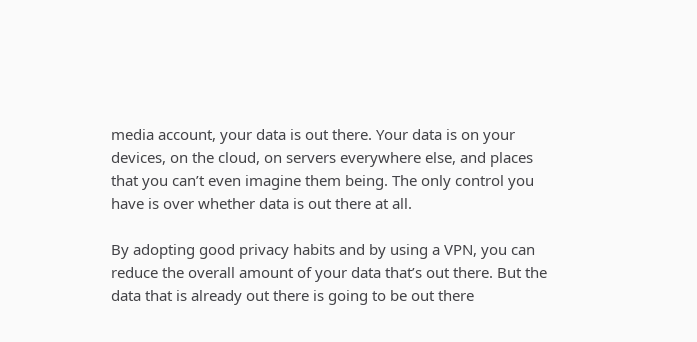media account, your data is out there. Your data is on your devices, on the cloud, on servers everywhere else, and places that you can’t even imagine them being. The only control you have is over whether data is out there at all.

By adopting good privacy habits and by using a VPN, you can reduce the overall amount of your data that’s out there. But the data that is already out there is going to be out there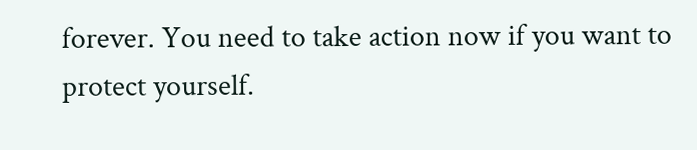forever. You need to take action now if you want to protect yourself.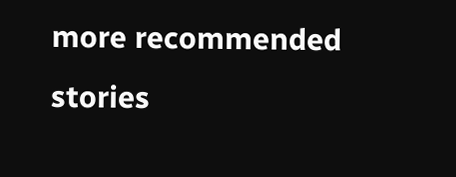more recommended stories